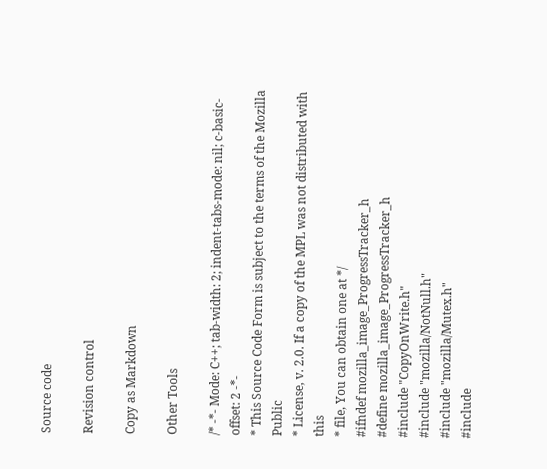Source code

Revision control

Copy as Markdown

Other Tools

/* -*- Mode: C++; tab-width: 2; indent-tabs-mode: nil; c-basic-offset: 2 -*-
* This Source Code Form is subject to the terms of the Mozilla Public
* License, v. 2.0. If a copy of the MPL was not distributed with this
* file, You can obtain one at */
#ifndef mozilla_image_ProgressTracker_h
#define mozilla_image_ProgressTracker_h
#include "CopyOnWrite.h"
#include "mozilla/NotNull.h"
#include "mozilla/Mutex.h"
#include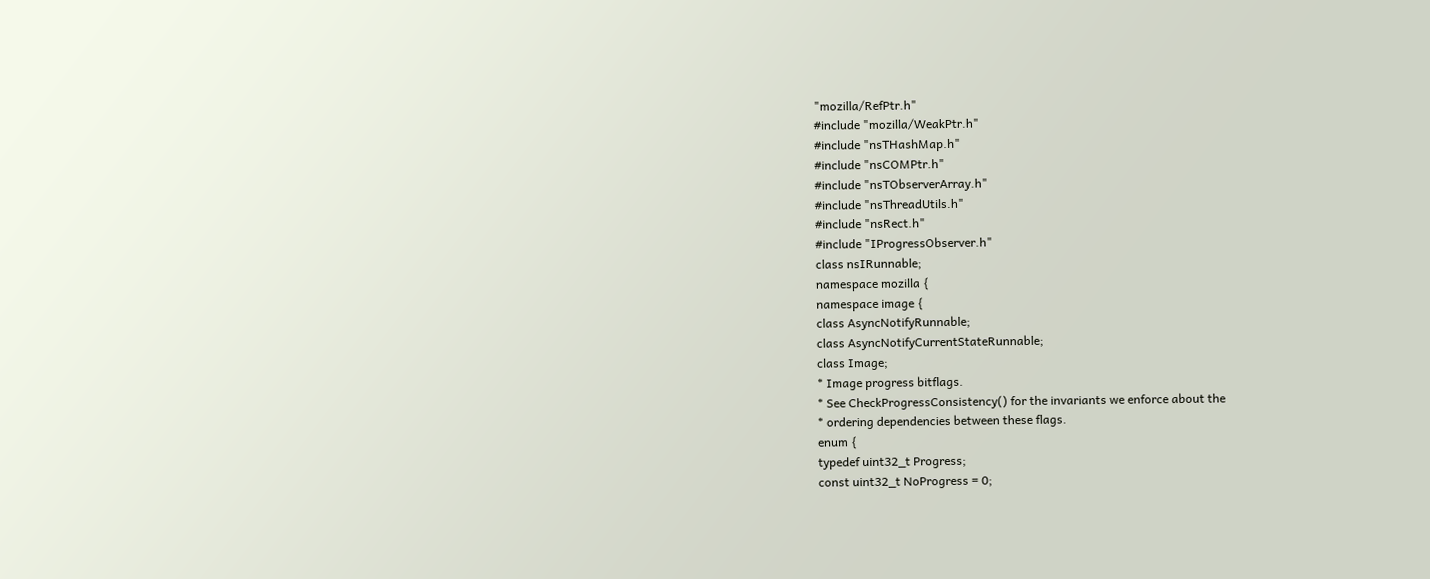"mozilla/RefPtr.h"
#include "mozilla/WeakPtr.h"
#include "nsTHashMap.h"
#include "nsCOMPtr.h"
#include "nsTObserverArray.h"
#include "nsThreadUtils.h"
#include "nsRect.h"
#include "IProgressObserver.h"
class nsIRunnable;
namespace mozilla {
namespace image {
class AsyncNotifyRunnable;
class AsyncNotifyCurrentStateRunnable;
class Image;
* Image progress bitflags.
* See CheckProgressConsistency() for the invariants we enforce about the
* ordering dependencies between these flags.
enum {
typedef uint32_t Progress;
const uint32_t NoProgress = 0;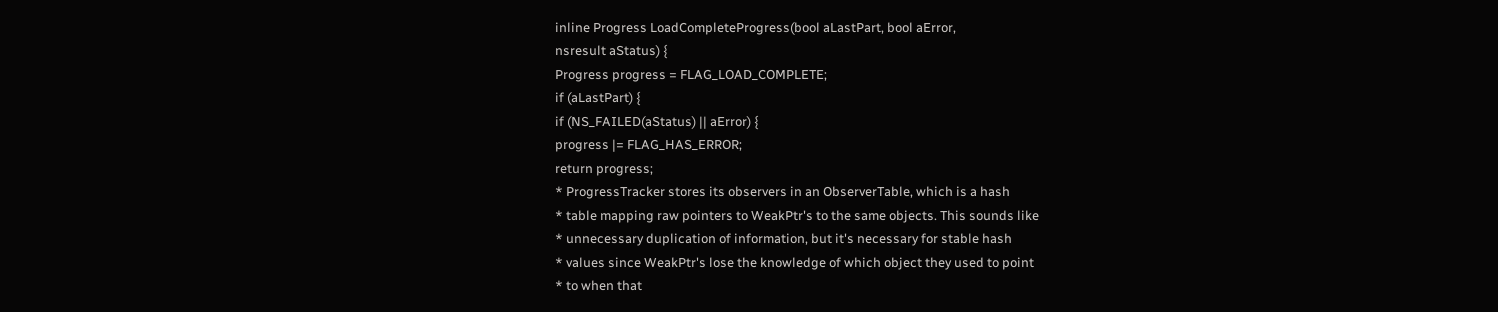inline Progress LoadCompleteProgress(bool aLastPart, bool aError,
nsresult aStatus) {
Progress progress = FLAG_LOAD_COMPLETE;
if (aLastPart) {
if (NS_FAILED(aStatus) || aError) {
progress |= FLAG_HAS_ERROR;
return progress;
* ProgressTracker stores its observers in an ObserverTable, which is a hash
* table mapping raw pointers to WeakPtr's to the same objects. This sounds like
* unnecessary duplication of information, but it's necessary for stable hash
* values since WeakPtr's lose the knowledge of which object they used to point
* to when that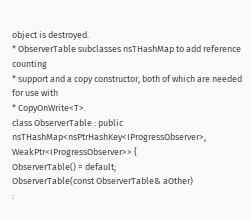object is destroyed.
* ObserverTable subclasses nsTHashMap to add reference counting
* support and a copy constructor, both of which are needed for use with
* CopyOnWrite<T>.
class ObserverTable : public nsTHashMap<nsPtrHashKey<IProgressObserver>,
WeakPtr<IProgressObserver>> {
ObserverTable() = default;
ObserverTable(const ObserverTable& aOther)
: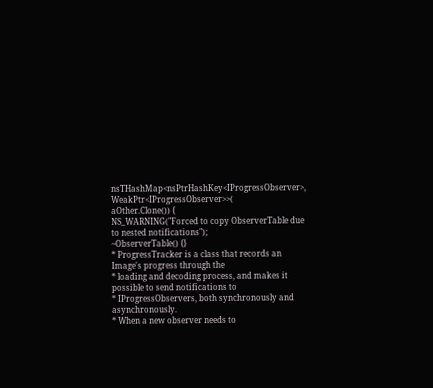nsTHashMap<nsPtrHashKey<IProgressObserver>, WeakPtr<IProgressObserver>>(
aOther.Clone()) {
NS_WARNING("Forced to copy ObserverTable due to nested notifications");
~ObserverTable() {}
* ProgressTracker is a class that records an Image's progress through the
* loading and decoding process, and makes it possible to send notifications to
* IProgressObservers, both synchronously and asynchronously.
* When a new observer needs to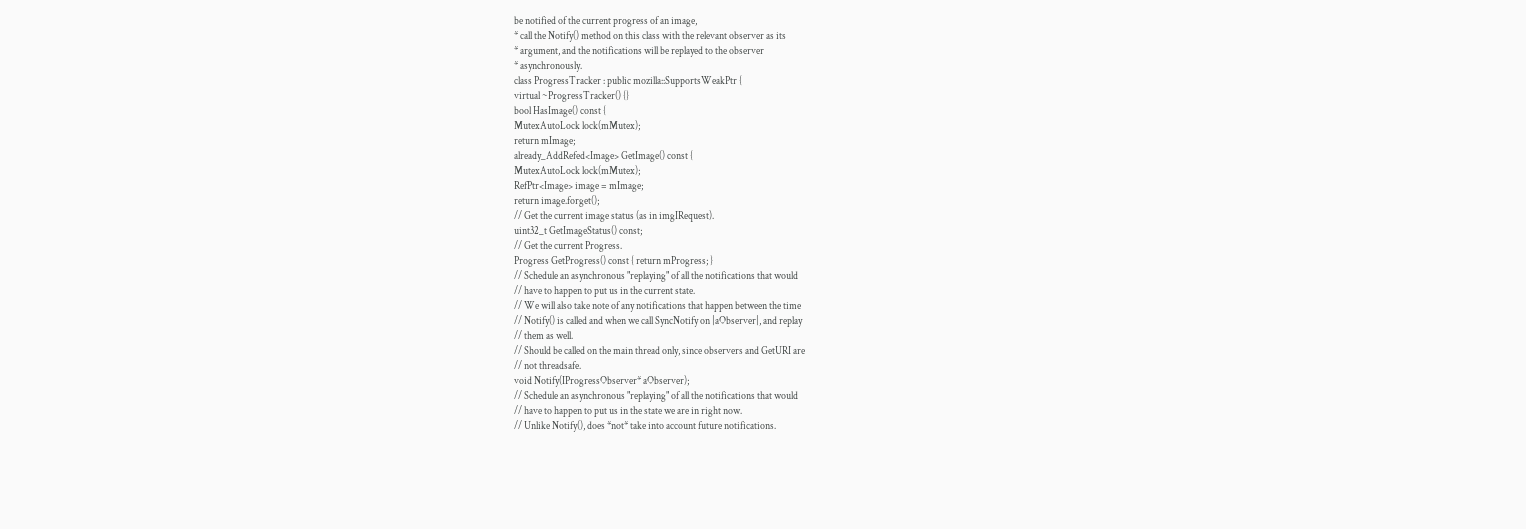be notified of the current progress of an image,
* call the Notify() method on this class with the relevant observer as its
* argument, and the notifications will be replayed to the observer
* asynchronously.
class ProgressTracker : public mozilla::SupportsWeakPtr {
virtual ~ProgressTracker() {}
bool HasImage() const {
MutexAutoLock lock(mMutex);
return mImage;
already_AddRefed<Image> GetImage() const {
MutexAutoLock lock(mMutex);
RefPtr<Image> image = mImage;
return image.forget();
// Get the current image status (as in imgIRequest).
uint32_t GetImageStatus() const;
// Get the current Progress.
Progress GetProgress() const { return mProgress; }
// Schedule an asynchronous "replaying" of all the notifications that would
// have to happen to put us in the current state.
// We will also take note of any notifications that happen between the time
// Notify() is called and when we call SyncNotify on |aObserver|, and replay
// them as well.
// Should be called on the main thread only, since observers and GetURI are
// not threadsafe.
void Notify(IProgressObserver* aObserver);
// Schedule an asynchronous "replaying" of all the notifications that would
// have to happen to put us in the state we are in right now.
// Unlike Notify(), does *not* take into account future notifications.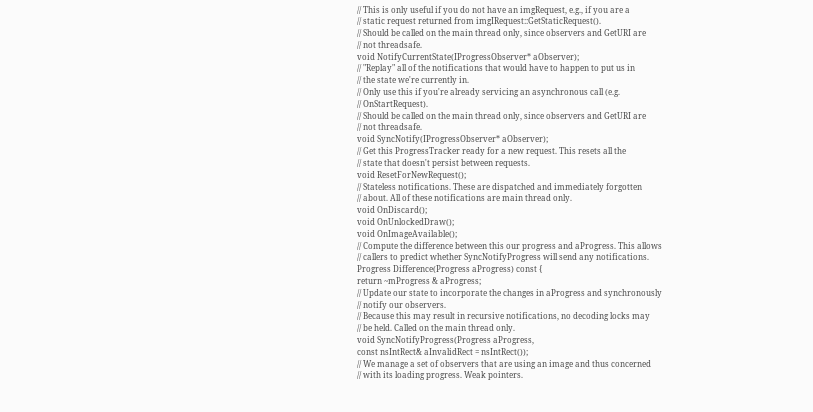// This is only useful if you do not have an imgRequest, e.g., if you are a
// static request returned from imgIRequest::GetStaticRequest().
// Should be called on the main thread only, since observers and GetURI are
// not threadsafe.
void NotifyCurrentState(IProgressObserver* aObserver);
// "Replay" all of the notifications that would have to happen to put us in
// the state we're currently in.
// Only use this if you're already servicing an asynchronous call (e.g.
// OnStartRequest).
// Should be called on the main thread only, since observers and GetURI are
// not threadsafe.
void SyncNotify(IProgressObserver* aObserver);
// Get this ProgressTracker ready for a new request. This resets all the
// state that doesn't persist between requests.
void ResetForNewRequest();
// Stateless notifications. These are dispatched and immediately forgotten
// about. All of these notifications are main thread only.
void OnDiscard();
void OnUnlockedDraw();
void OnImageAvailable();
// Compute the difference between this our progress and aProgress. This allows
// callers to predict whether SyncNotifyProgress will send any notifications.
Progress Difference(Progress aProgress) const {
return ~mProgress & aProgress;
// Update our state to incorporate the changes in aProgress and synchronously
// notify our observers.
// Because this may result in recursive notifications, no decoding locks may
// be held. Called on the main thread only.
void SyncNotifyProgress(Progress aProgress,
const nsIntRect& aInvalidRect = nsIntRect());
// We manage a set of observers that are using an image and thus concerned
// with its loading progress. Weak pointers.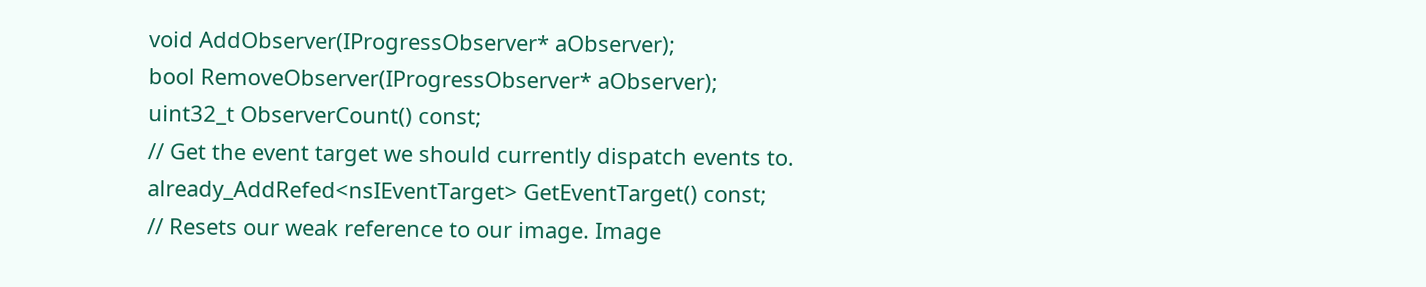void AddObserver(IProgressObserver* aObserver);
bool RemoveObserver(IProgressObserver* aObserver);
uint32_t ObserverCount() const;
// Get the event target we should currently dispatch events to.
already_AddRefed<nsIEventTarget> GetEventTarget() const;
// Resets our weak reference to our image. Image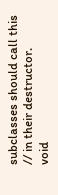subclasses should call this
// in their destructor.
void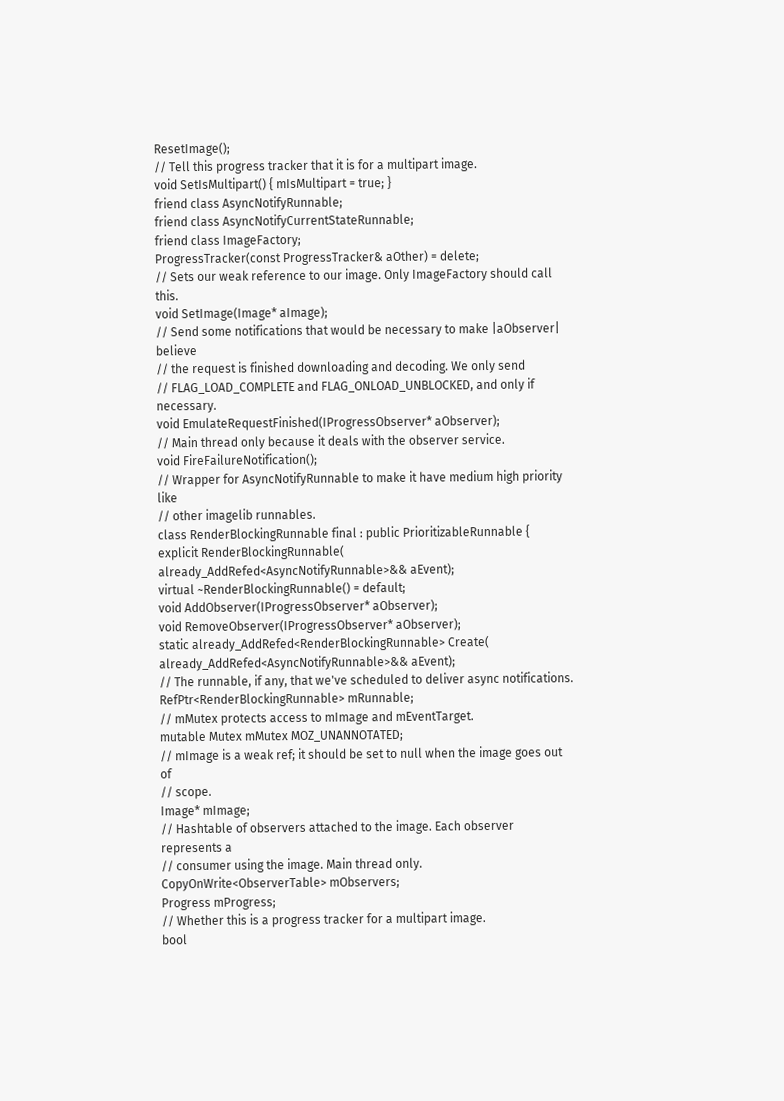ResetImage();
// Tell this progress tracker that it is for a multipart image.
void SetIsMultipart() { mIsMultipart = true; }
friend class AsyncNotifyRunnable;
friend class AsyncNotifyCurrentStateRunnable;
friend class ImageFactory;
ProgressTracker(const ProgressTracker& aOther) = delete;
// Sets our weak reference to our image. Only ImageFactory should call this.
void SetImage(Image* aImage);
// Send some notifications that would be necessary to make |aObserver| believe
// the request is finished downloading and decoding. We only send
// FLAG_LOAD_COMPLETE and FLAG_ONLOAD_UNBLOCKED, and only if necessary.
void EmulateRequestFinished(IProgressObserver* aObserver);
// Main thread only because it deals with the observer service.
void FireFailureNotification();
// Wrapper for AsyncNotifyRunnable to make it have medium high priority like
// other imagelib runnables.
class RenderBlockingRunnable final : public PrioritizableRunnable {
explicit RenderBlockingRunnable(
already_AddRefed<AsyncNotifyRunnable>&& aEvent);
virtual ~RenderBlockingRunnable() = default;
void AddObserver(IProgressObserver* aObserver);
void RemoveObserver(IProgressObserver* aObserver);
static already_AddRefed<RenderBlockingRunnable> Create(
already_AddRefed<AsyncNotifyRunnable>&& aEvent);
// The runnable, if any, that we've scheduled to deliver async notifications.
RefPtr<RenderBlockingRunnable> mRunnable;
// mMutex protects access to mImage and mEventTarget.
mutable Mutex mMutex MOZ_UNANNOTATED;
// mImage is a weak ref; it should be set to null when the image goes out of
// scope.
Image* mImage;
// Hashtable of observers attached to the image. Each observer represents a
// consumer using the image. Main thread only.
CopyOnWrite<ObserverTable> mObservers;
Progress mProgress;
// Whether this is a progress tracker for a multipart image.
bool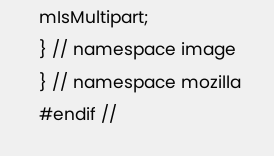mIsMultipart;
} // namespace image
} // namespace mozilla
#endif //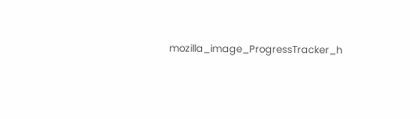mozilla_image_ProgressTracker_h